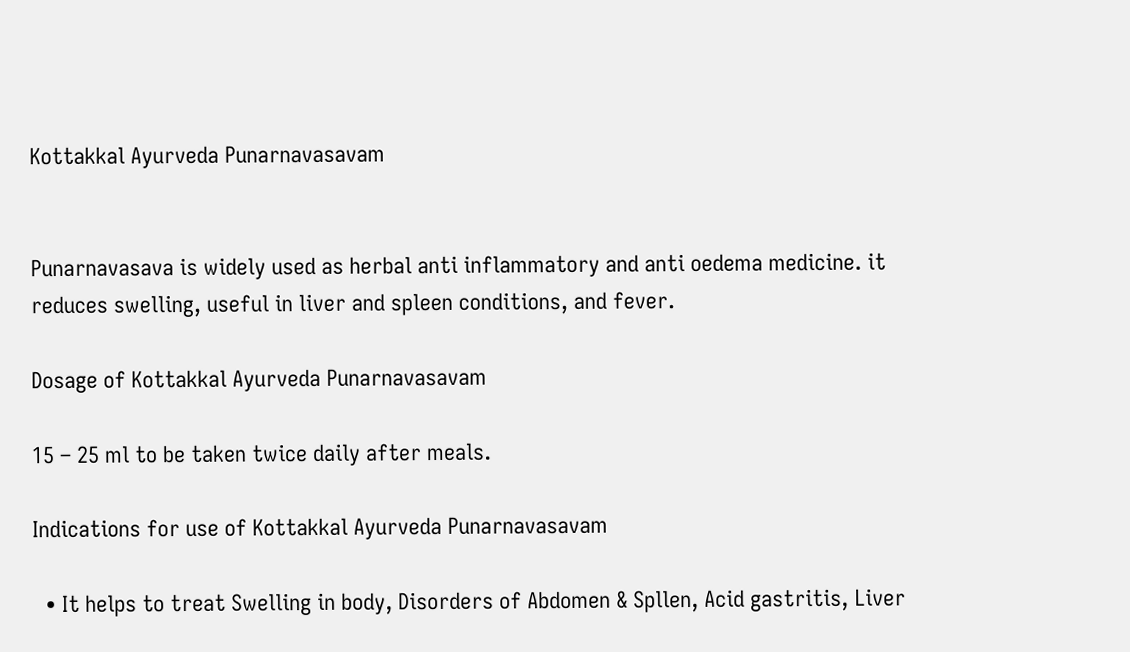Kottakkal Ayurveda Punarnavasavam


Punarnavasava is widely used as herbal anti inflammatory and anti oedema medicine. it reduces swelling, useful in liver and spleen conditions, and fever.

Dosage of Kottakkal Ayurveda Punarnavasavam

15 – 25 ml to be taken twice daily after meals.

Indications for use of Kottakkal Ayurveda Punarnavasavam

  • It helps to treat Swelling in body, Disorders of Abdomen & Spllen, Acid gastritis, Liver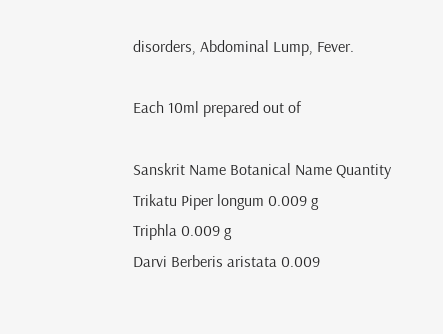disorders, Abdominal Lump, Fever.

Each 10ml prepared out of

Sanskrit Name Botanical Name Quantity
Trikatu Piper longum 0.009 g
Triphla 0.009 g
Darvi Berberis aristata 0.009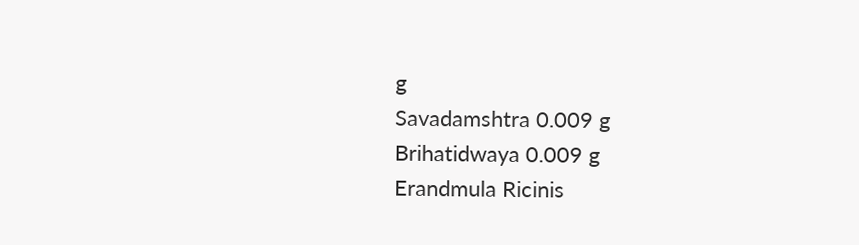g
Savadamshtra 0.009 g
Brihatidwaya 0.009 g
Erandmula Ricinis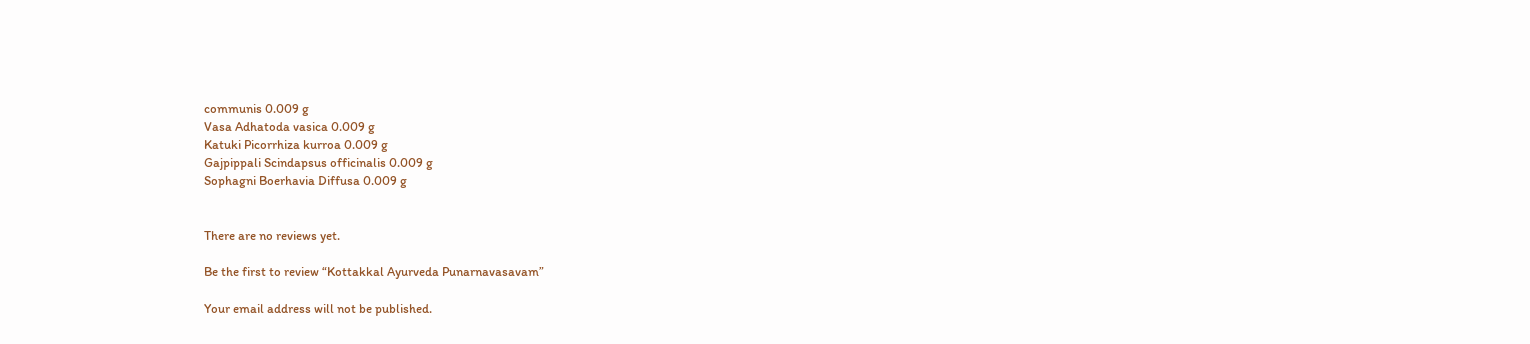communis 0.009 g
Vasa Adhatoda vasica 0.009 g
Katuki Picorrhiza kurroa 0.009 g
Gajpippali Scindapsus officinalis 0.009 g
Sophagni Boerhavia Diffusa 0.009 g


There are no reviews yet.

Be the first to review “Kottakkal Ayurveda Punarnavasavam”

Your email address will not be published.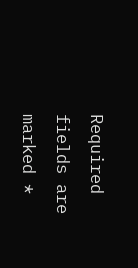Required fields are marked *